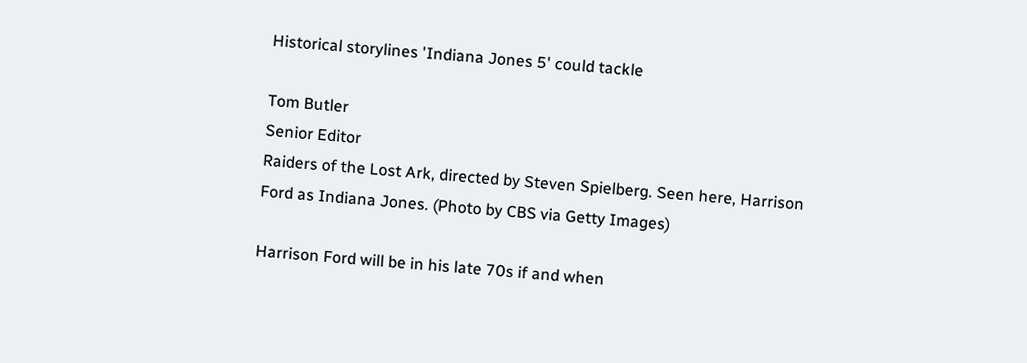Historical storylines 'Indiana Jones 5' could tackle

Tom Butler
Senior Editor
Raiders of the Lost Ark, directed by Steven Spielberg. Seen here, Harrison Ford as Indiana Jones. (Photo by CBS via Getty Images)

Harrison Ford will be in his late 70s if and when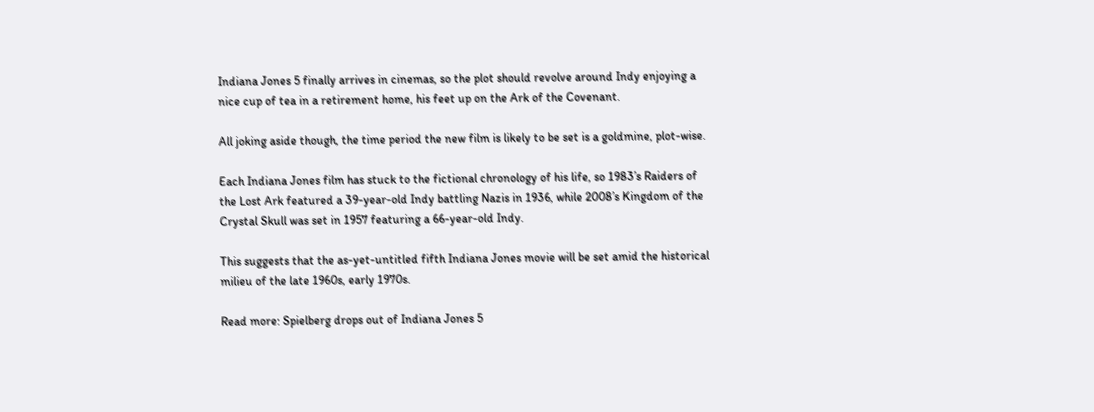Indiana Jones 5 finally arrives in cinemas, so the plot should revolve around Indy enjoying a nice cup of tea in a retirement home, his feet up on the Ark of the Covenant.

All joking aside though, the time period the new film is likely to be set is a goldmine, plot-wise.

Each Indiana Jones film has stuck to the fictional chronology of his life, so 1983’s Raiders of the Lost Ark featured a 39-year-old Indy battling Nazis in 1936, while 2008’s Kingdom of the Crystal Skull was set in 1957 featuring a 66-year-old Indy.

This suggests that the as-yet-untitled fifth Indiana Jones movie will be set amid the historical milieu of the late 1960s, early 1970s.

Read more: Spielberg drops out of Indiana Jones 5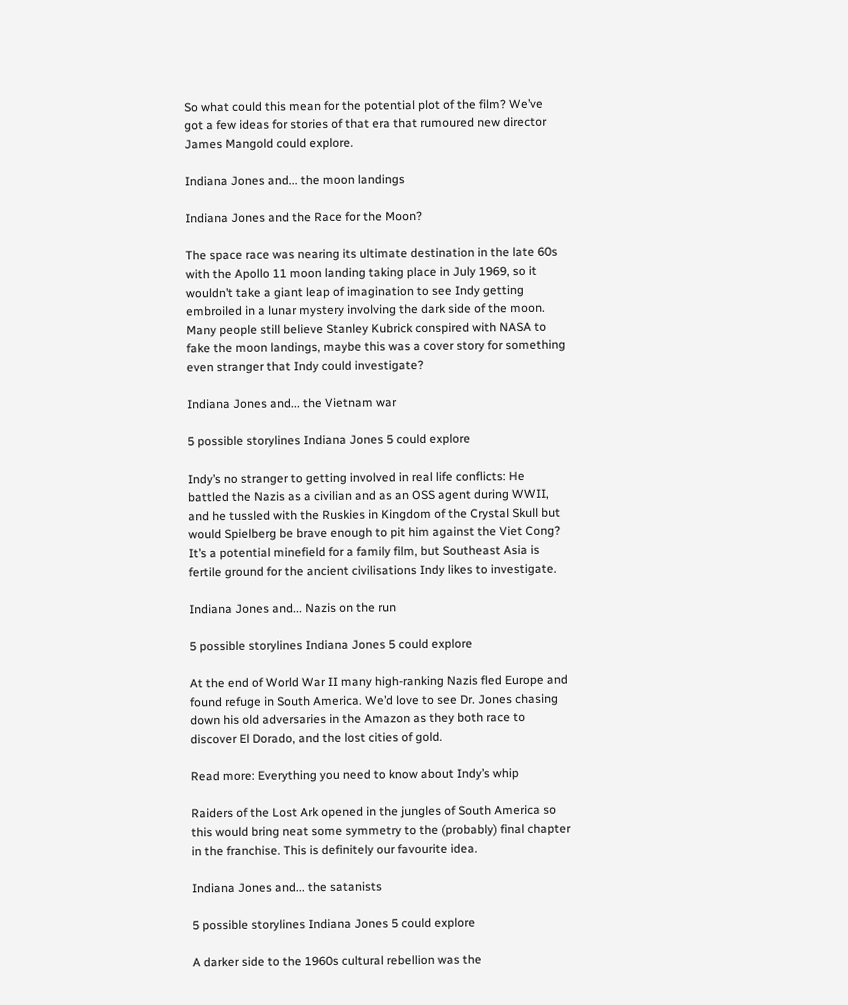So what could this mean for the potential plot of the film? We’ve got a few ideas for stories of that era that rumoured new director James Mangold could explore.

Indiana Jones and... the moon landings

Indiana Jones and the Race for the Moon?

The space race was nearing its ultimate destination in the late 60s with the Apollo 11 moon landing taking place in July 1969, so it wouldn’t take a giant leap of imagination to see Indy getting embroiled in a lunar mystery involving the dark side of the moon. Many people still believe Stanley Kubrick conspired with NASA to fake the moon landings, maybe this was a cover story for something even stranger that Indy could investigate?

Indiana Jones and... the Vietnam war

5 possible storylines Indiana Jones 5 could explore

Indy’s no stranger to getting involved in real life conflicts: He battled the Nazis as a civilian and as an OSS agent during WWII, and he tussled with the Ruskies in Kingdom of the Crystal Skull but would Spielberg be brave enough to pit him against the Viet Cong? It’s a potential minefield for a family film, but Southeast Asia is fertile ground for the ancient civilisations Indy likes to investigate.

Indiana Jones and... Nazis on the run

5 possible storylines Indiana Jones 5 could explore

At the end of World War II many high-ranking Nazis fled Europe and found refuge in South America. We’d love to see Dr. Jones chasing down his old adversaries in the Amazon as they both race to discover El Dorado, and the lost cities of gold.

Read more: Everything you need to know about Indy’s whip

Raiders of the Lost Ark opened in the jungles of South America so this would bring neat some symmetry to the (probably) final chapter in the franchise. This is definitely our favourite idea.

Indiana Jones and... the satanists

5 possible storylines Indiana Jones 5 could explore

A darker side to the 1960s cultural rebellion was the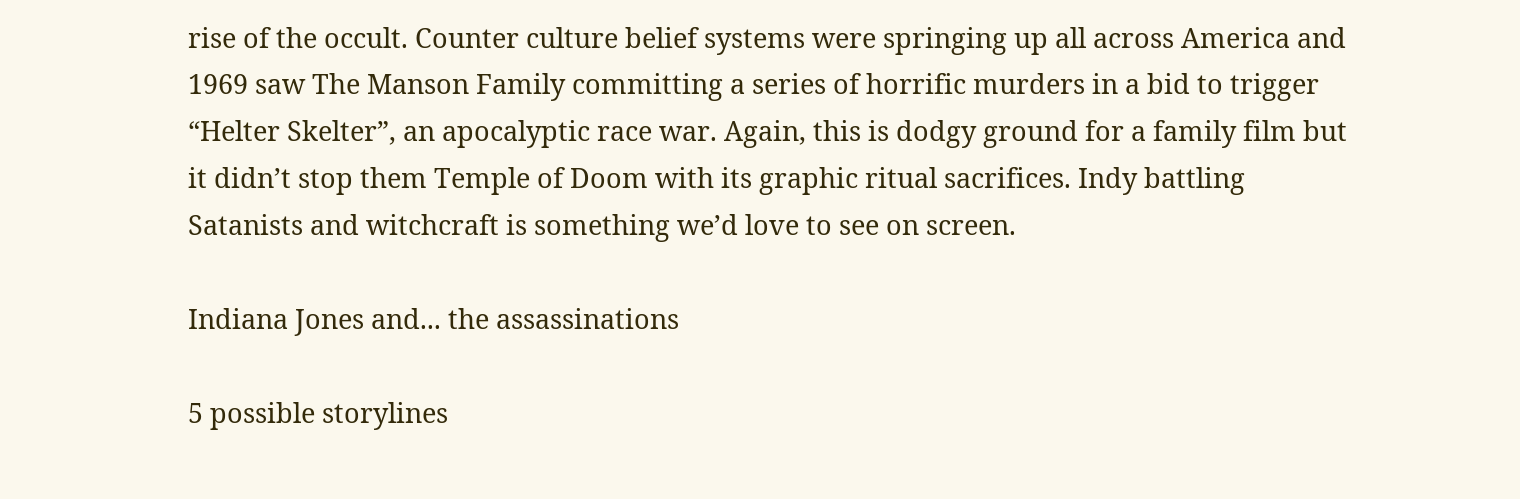rise of the occult. Counter culture belief systems were springing up all across America and 1969 saw The Manson Family committing a series of horrific murders in a bid to trigger “Helter Skelter”, an apocalyptic race war. Again, this is dodgy ground for a family film but it didn’t stop them Temple of Doom with its graphic ritual sacrifices. Indy battling Satanists and witchcraft is something we’d love to see on screen.

Indiana Jones and... the assassinations

5 possible storylines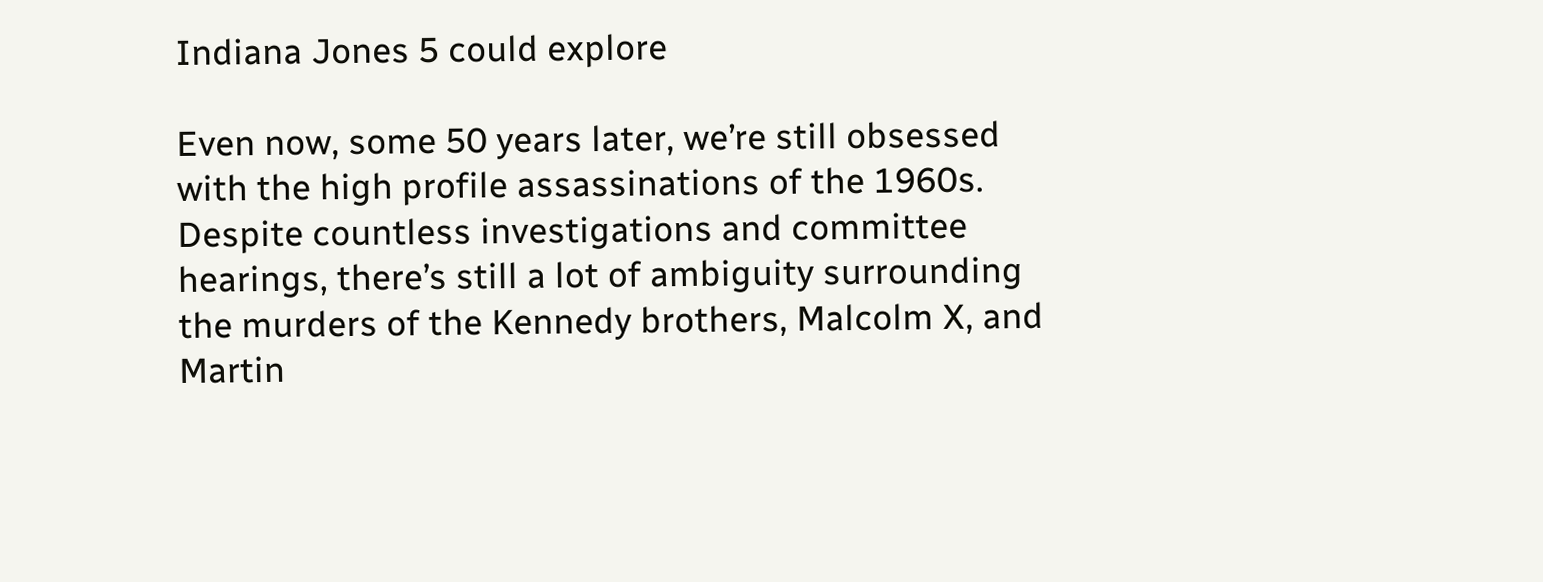Indiana Jones 5 could explore

Even now, some 50 years later, we’re still obsessed with the high profile assassinations of the 1960s. Despite countless investigations and committee hearings, there’s still a lot of ambiguity surrounding the murders of the Kennedy brothers, Malcolm X, and Martin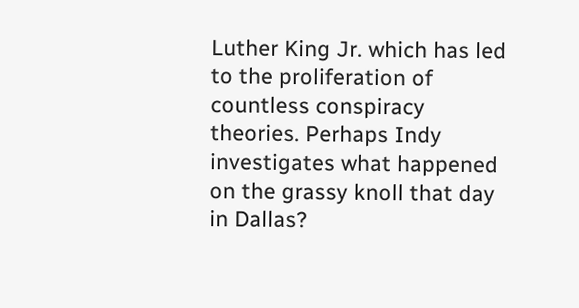Luther King Jr. which has led to the proliferation of countless conspiracy theories. Perhaps Indy investigates what happened on the grassy knoll that day in Dallas?